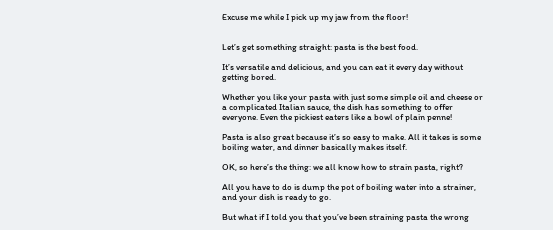Excuse me while I pick up my jaw from the floor!


Let’s get something straight: pasta is the best food.

It’s versatile and delicious, and you can eat it every day without getting bored.

Whether you like your pasta with just some simple oil and cheese or a complicated Italian sauce, the dish has something to offer everyone. Even the pickiest eaters like a bowl of plain penne!

Pasta is also great because it’s so easy to make. All it takes is some boiling water, and dinner basically makes itself.

OK, so here’s the thing: we all know how to strain pasta, right?

All you have to do is dump the pot of boiling water into a strainer, and your dish is ready to go.

But what if I told you that you’ve been straining pasta the wrong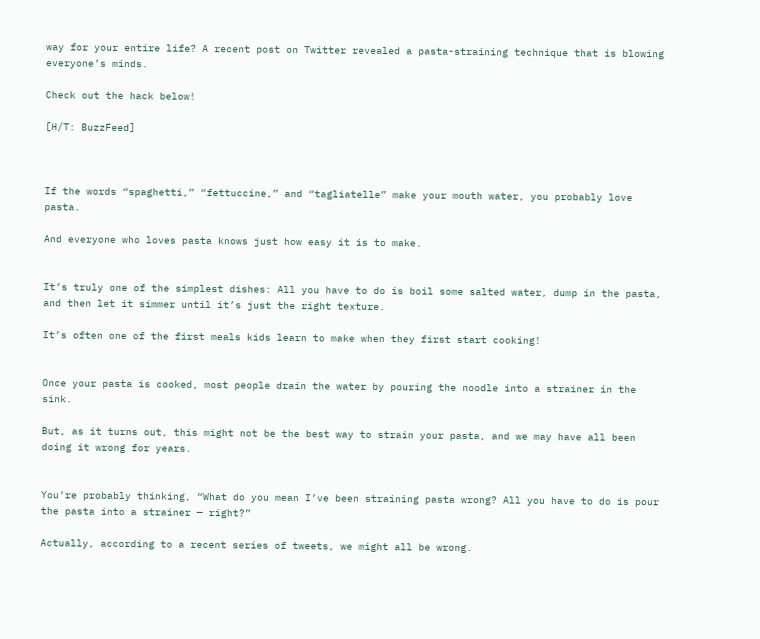way for your entire life? A recent post on Twitter revealed a pasta-straining technique that is blowing everyone’s minds.

Check out the hack below!

[H/T: BuzzFeed]



If the words “spaghetti,” “fettuccine,” and “tagliatelle” make your mouth water, you probably love pasta.

And everyone who loves pasta knows just how easy it is to make.


It’s truly one of the simplest dishes: All you have to do is boil some salted water, dump in the pasta, and then let it simmer until it’s just the right texture.

It’s often one of the first meals kids learn to make when they first start cooking!


Once your pasta is cooked, most people drain the water by pouring the noodle into a strainer in the sink.

But, as it turns out, this might not be the best way to strain your pasta, and we may have all been doing it wrong for years.


You’re probably thinking, “What do you mean I’ve been straining pasta wrong? All you have to do is pour the pasta into a strainer — right?”

Actually, according to a recent series of tweets, we might all be wrong.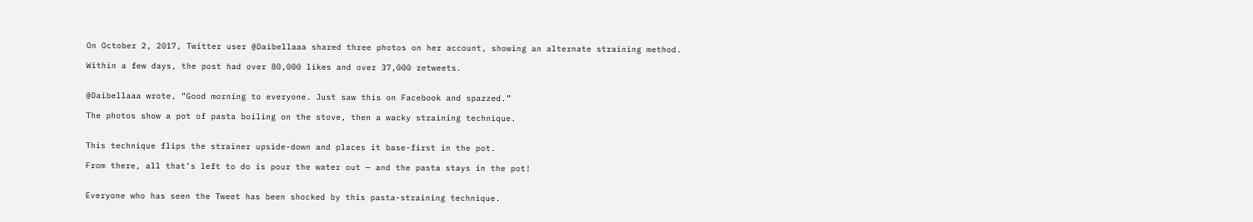On October 2, 2017, Twitter user @Daibellaaa shared three photos on her account, showing an alternate straining method.

Within a few days, the post had over 80,000 likes and over 37,000 retweets.


@Daibellaaa wrote, “Good morning to everyone. Just saw this on Facebook and spazzed.”

The photos show a pot of pasta boiling on the stove, then a wacky straining technique.


This technique flips the strainer upside-down and places it base-first in the pot.

From there, all that’s left to do is pour the water out — and the pasta stays in the pot!


Everyone who has seen the Tweet has been shocked by this pasta-straining technique.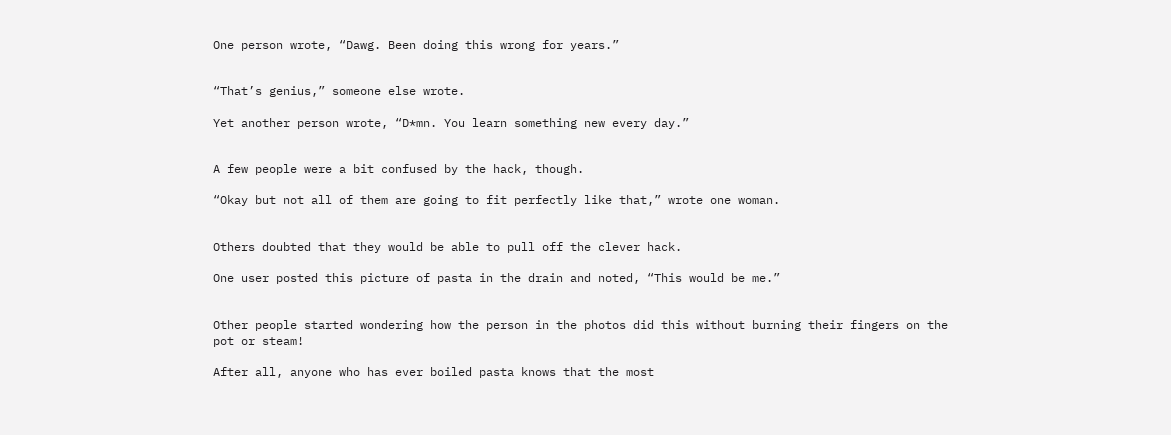One person wrote, “Dawg. Been doing this wrong for years.”


“That’s genius,” someone else wrote.

Yet another person wrote, “D*mn. You learn something new every day.”


A few people were a bit confused by the hack, though.

“Okay but not all of them are going to fit perfectly like that,” wrote one woman.


Others doubted that they would be able to pull off the clever hack.

One user posted this picture of pasta in the drain and noted, “This would be me.”


Other people started wondering how the person in the photos did this without burning their fingers on the pot or steam!

After all, anyone who has ever boiled pasta knows that the most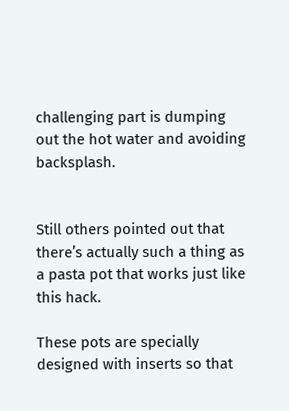challenging part is dumping out the hot water and avoiding backsplash.


Still others pointed out that there’s actually such a thing as a pasta pot that works just like this hack.

These pots are specially designed with inserts so that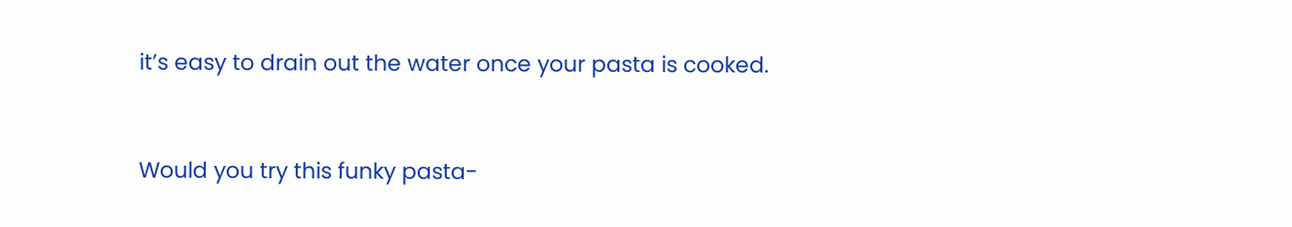it’s easy to drain out the water once your pasta is cooked.


Would you try this funky pasta-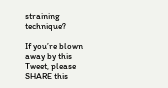straining technique?

If you’re blown away by this Tweet, please SHARE this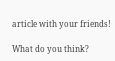article with your friends!

What do you think?